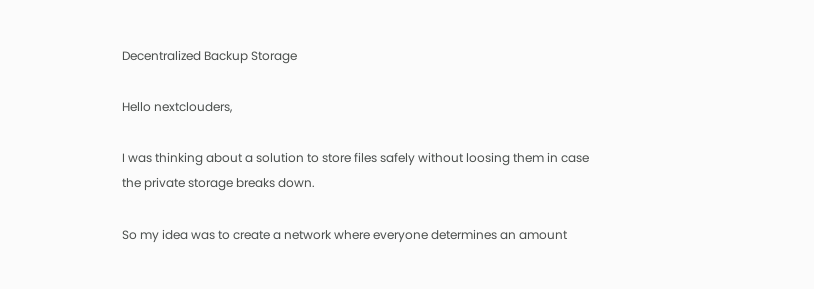Decentralized Backup Storage

Hello nextclouders,

I was thinking about a solution to store files safely without loosing them in case the private storage breaks down.

So my idea was to create a network where everyone determines an amount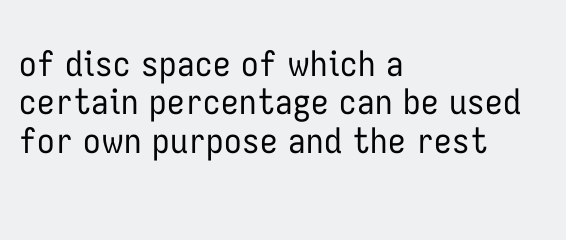of disc space of which a certain percentage can be used for own purpose and the rest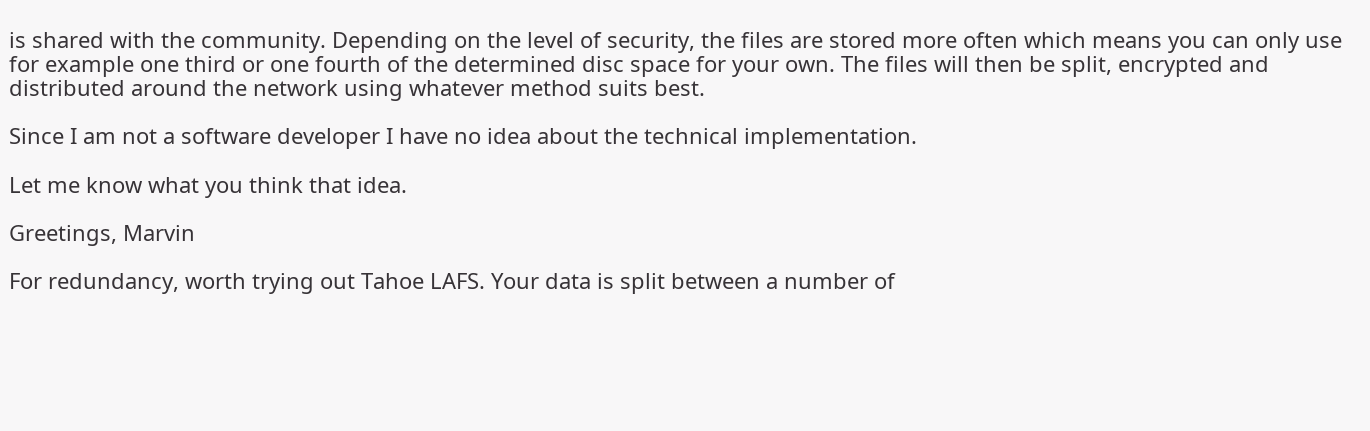is shared with the community. Depending on the level of security, the files are stored more often which means you can only use for example one third or one fourth of the determined disc space for your own. The files will then be split, encrypted and distributed around the network using whatever method suits best.

Since I am not a software developer I have no idea about the technical implementation.

Let me know what you think that idea.

Greetings, Marvin

For redundancy, worth trying out Tahoe LAFS. Your data is split between a number of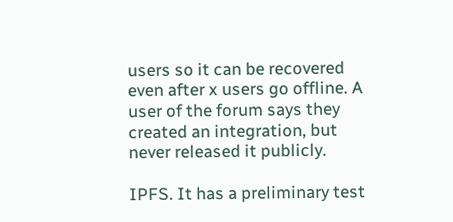users so it can be recovered even after x users go offline. A user of the forum says they created an integration, but never released it publicly.

IPFS. It has a preliminary test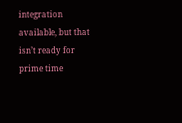integration available, but that isn’t ready for prime time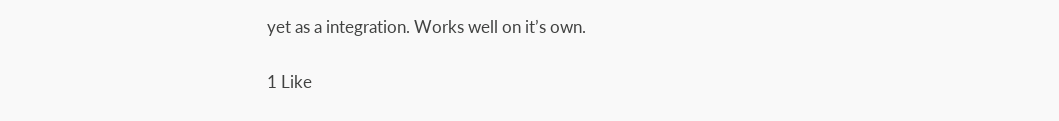yet as a integration. Works well on it’s own.

1 Like